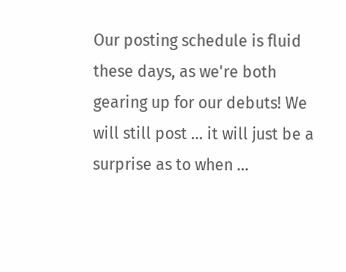Our posting schedule is fluid these days, as we're both gearing up for our debuts! We will still post ... it will just be a surprise as to when ...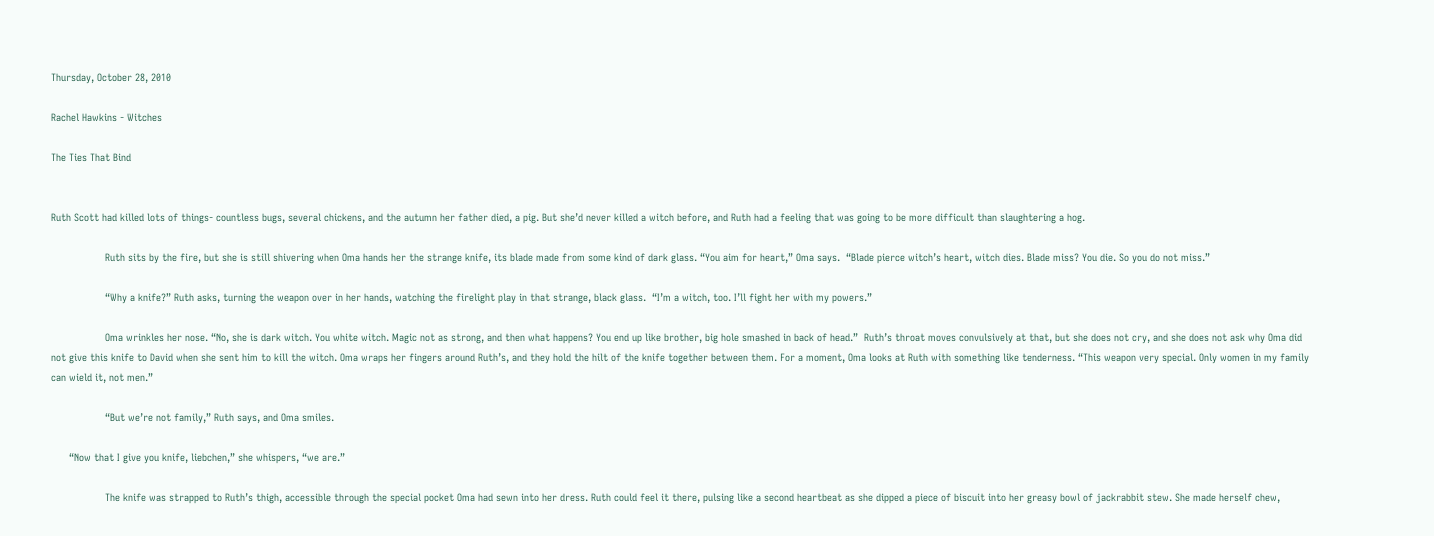Thursday, October 28, 2010

Rachel Hawkins - Witches

The Ties That Bind


Ruth Scott had killed lots of things- countless bugs, several chickens, and the autumn her father died, a pig. But she’d never killed a witch before, and Ruth had a feeling that was going to be more difficult than slaughtering a hog.

                  Ruth sits by the fire, but she is still shivering when Oma hands her the strange knife, its blade made from some kind of dark glass. “You aim for heart,” Oma says.  “Blade pierce witch’s heart, witch dies. Blade miss? You die. So you do not miss.”

                  “Why a knife?” Ruth asks, turning the weapon over in her hands, watching the firelight play in that strange, black glass.  “I’m a witch, too. I’ll fight her with my powers.”

                  Oma wrinkles her nose. “No, she is dark witch. You white witch. Magic not as strong, and then what happens? You end up like brother, big hole smashed in back of head.”  Ruth’s throat moves convulsively at that, but she does not cry, and she does not ask why Oma did not give this knife to David when she sent him to kill the witch. Oma wraps her fingers around Ruth’s, and they hold the hilt of the knife together between them. For a moment, Oma looks at Ruth with something like tenderness. “This weapon very special. Only women in my family can wield it, not men.”

                  “But we’re not family,” Ruth says, and Oma smiles.

      “Now that I give you knife, liebchen,” she whispers, “we are.”

                  The knife was strapped to Ruth’s thigh, accessible through the special pocket Oma had sewn into her dress. Ruth could feel it there, pulsing like a second heartbeat as she dipped a piece of biscuit into her greasy bowl of jackrabbit stew. She made herself chew,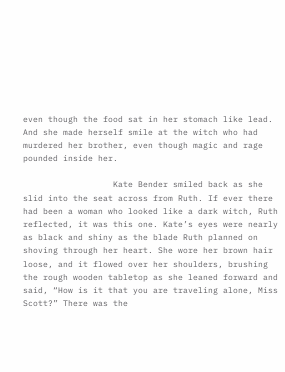even though the food sat in her stomach like lead. And she made herself smile at the witch who had murdered her brother, even though magic and rage pounded inside her.

                  Kate Bender smiled back as she slid into the seat across from Ruth. If ever there had been a woman who looked like a dark witch, Ruth reflected, it was this one. Kate’s eyes were nearly as black and shiny as the blade Ruth planned on shoving through her heart. She wore her brown hair loose, and it flowed over her shoulders, brushing the rough wooden tabletop as she leaned forward and said, “How is it that you are traveling alone, Miss Scott?” There was the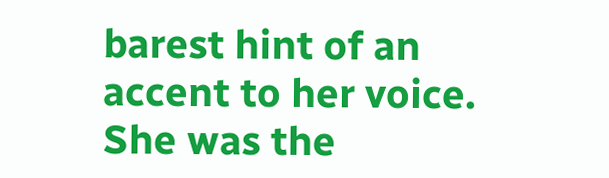barest hint of an accent to her voice.  She was the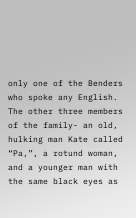only one of the Benders who spoke any English. The other three members of the family- an old, hulking man Kate called “Pa,”, a rotund woman, and a younger man with the same black eyes as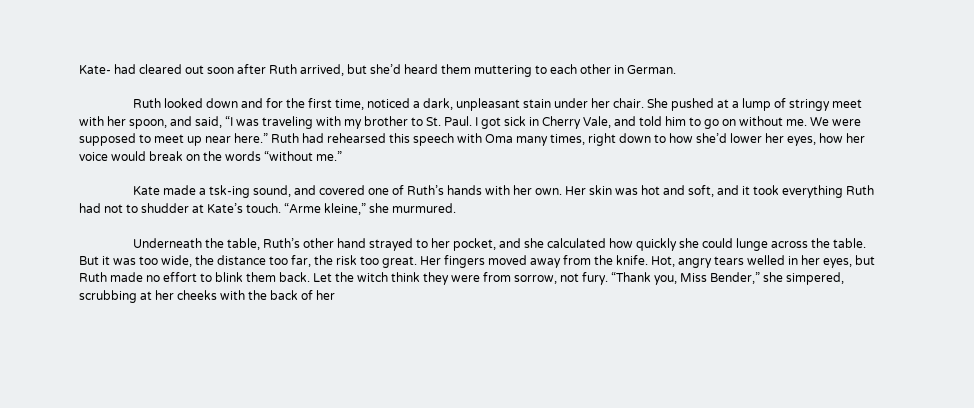Kate- had cleared out soon after Ruth arrived, but she’d heard them muttering to each other in German.

                  Ruth looked down and for the first time, noticed a dark, unpleasant stain under her chair. She pushed at a lump of stringy meet with her spoon, and said, “I was traveling with my brother to St. Paul. I got sick in Cherry Vale, and told him to go on without me. We were supposed to meet up near here.” Ruth had rehearsed this speech with Oma many times, right down to how she’d lower her eyes, how her voice would break on the words “without me.”

                  Kate made a tsk-ing sound, and covered one of Ruth’s hands with her own. Her skin was hot and soft, and it took everything Ruth had not to shudder at Kate’s touch. “Arme kleine,” she murmured.

                  Underneath the table, Ruth’s other hand strayed to her pocket, and she calculated how quickly she could lunge across the table. But it was too wide, the distance too far, the risk too great. Her fingers moved away from the knife. Hot, angry tears welled in her eyes, but Ruth made no effort to blink them back. Let the witch think they were from sorrow, not fury. “Thank you, Miss Bender,” she simpered, scrubbing at her cheeks with the back of her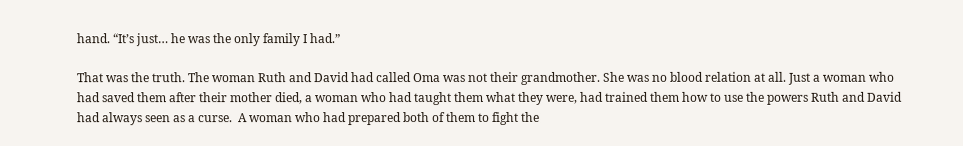hand. “It’s just… he was the only family I had.”

That was the truth. The woman Ruth and David had called Oma was not their grandmother. She was no blood relation at all. Just a woman who had saved them after their mother died, a woman who had taught them what they were, had trained them how to use the powers Ruth and David had always seen as a curse.  A woman who had prepared both of them to fight the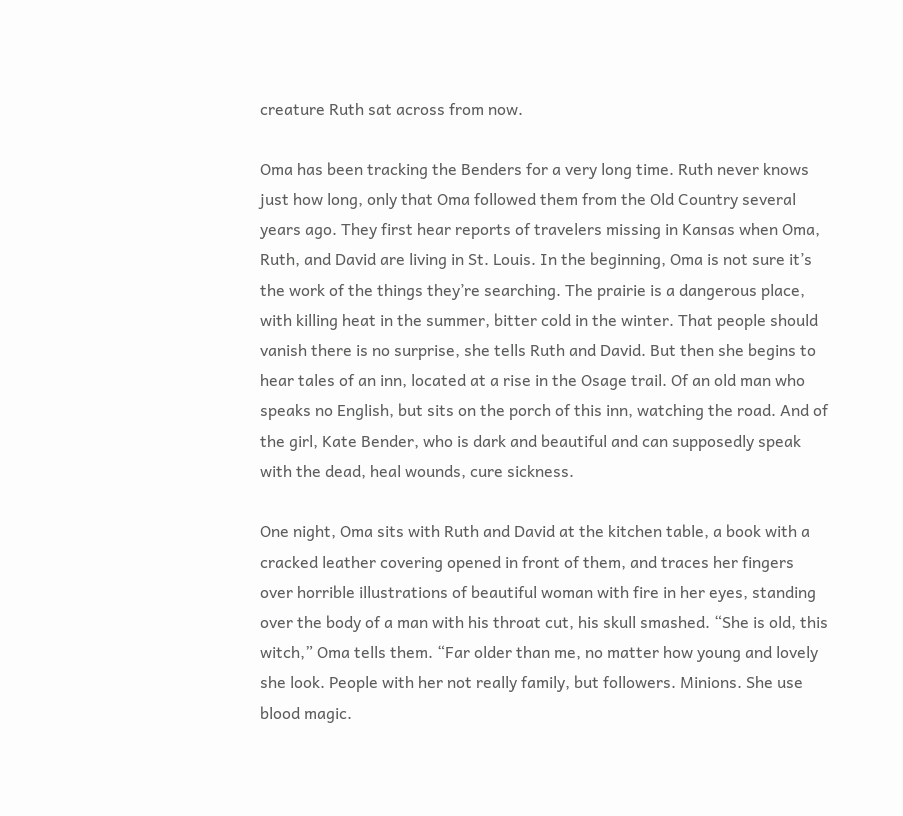creature Ruth sat across from now.

Oma has been tracking the Benders for a very long time. Ruth never knows just how long, only that Oma followed them from the Old Country several years ago. They first hear reports of travelers missing in Kansas when Oma, Ruth, and David are living in St. Louis. In the beginning, Oma is not sure it’s the work of the things they’re searching. The prairie is a dangerous place, with killing heat in the summer, bitter cold in the winter. That people should vanish there is no surprise, she tells Ruth and David. But then she begins to hear tales of an inn, located at a rise in the Osage trail. Of an old man who speaks no English, but sits on the porch of this inn, watching the road. And of the girl, Kate Bender, who is dark and beautiful and can supposedly speak with the dead, heal wounds, cure sickness.

One night, Oma sits with Ruth and David at the kitchen table, a book with a cracked leather covering opened in front of them, and traces her fingers over horrible illustrations of beautiful woman with fire in her eyes, standing over the body of a man with his throat cut, his skull smashed. “She is old, this witch,” Oma tells them. “Far older than me, no matter how young and lovely she look. People with her not really family, but followers. Minions. She use blood magic.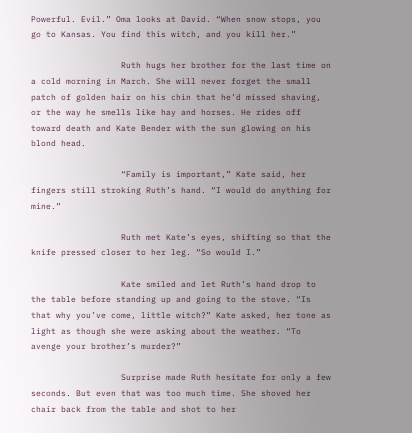Powerful. Evil.” Oma looks at David. “When snow stops, you go to Kansas. You find this witch, and you kill her.”

                  Ruth hugs her brother for the last time on a cold morning in March. She will never forget the small patch of golden hair on his chin that he’d missed shaving, or the way he smells like hay and horses. He rides off toward death and Kate Bender with the sun glowing on his blond head.

                  “Family is important,” Kate said, her fingers still stroking Ruth’s hand. “I would do anything for mine.”

                  Ruth met Kate’s eyes, shifting so that the knife pressed closer to her leg. “So would I.”

                  Kate smiled and let Ruth’s hand drop to the table before standing up and going to the stove. “Is that why you’ve come, little witch?” Kate asked, her tone as light as though she were asking about the weather. “To avenge your brother’s murder?”

                  Surprise made Ruth hesitate for only a few seconds. But even that was too much time. She shoved her chair back from the table and shot to her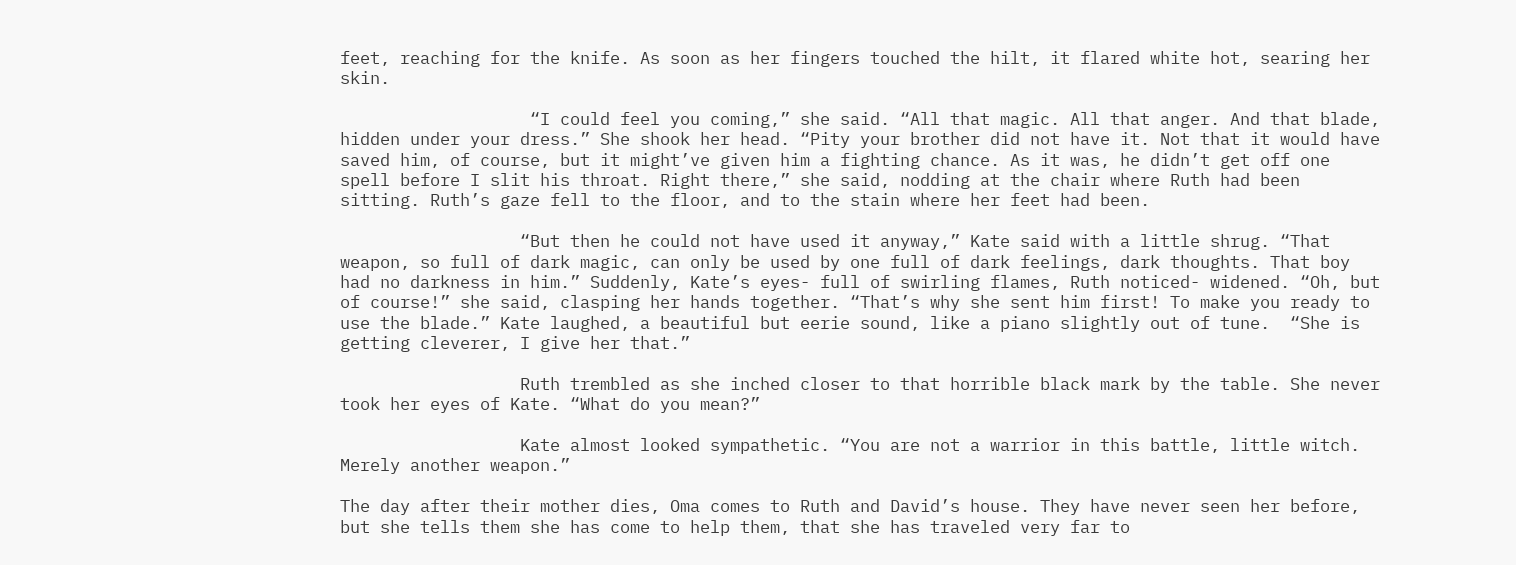feet, reaching for the knife. As soon as her fingers touched the hilt, it flared white hot, searing her skin.

                   “I could feel you coming,” she said. “All that magic. All that anger. And that blade, hidden under your dress.” She shook her head. “Pity your brother did not have it. Not that it would have saved him, of course, but it might’ve given him a fighting chance. As it was, he didn’t get off one spell before I slit his throat. Right there,” she said, nodding at the chair where Ruth had been sitting. Ruth’s gaze fell to the floor, and to the stain where her feet had been.

                  “But then he could not have used it anyway,” Kate said with a little shrug. “That weapon, so full of dark magic, can only be used by one full of dark feelings, dark thoughts. That boy had no darkness in him.” Suddenly, Kate’s eyes- full of swirling flames, Ruth noticed- widened. “Oh, but of course!” she said, clasping her hands together. “That’s why she sent him first! To make you ready to use the blade.” Kate laughed, a beautiful but eerie sound, like a piano slightly out of tune.  “She is getting cleverer, I give her that.”

                  Ruth trembled as she inched closer to that horrible black mark by the table. She never took her eyes of Kate. “What do you mean?”

                  Kate almost looked sympathetic. “You are not a warrior in this battle, little witch. Merely another weapon.”

The day after their mother dies, Oma comes to Ruth and David’s house. They have never seen her before, but she tells them she has come to help them, that she has traveled very far to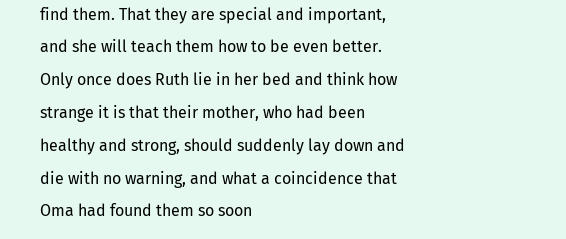find them. That they are special and important, and she will teach them how to be even better.  Only once does Ruth lie in her bed and think how strange it is that their mother, who had been healthy and strong, should suddenly lay down and die with no warning, and what a coincidence that Oma had found them so soon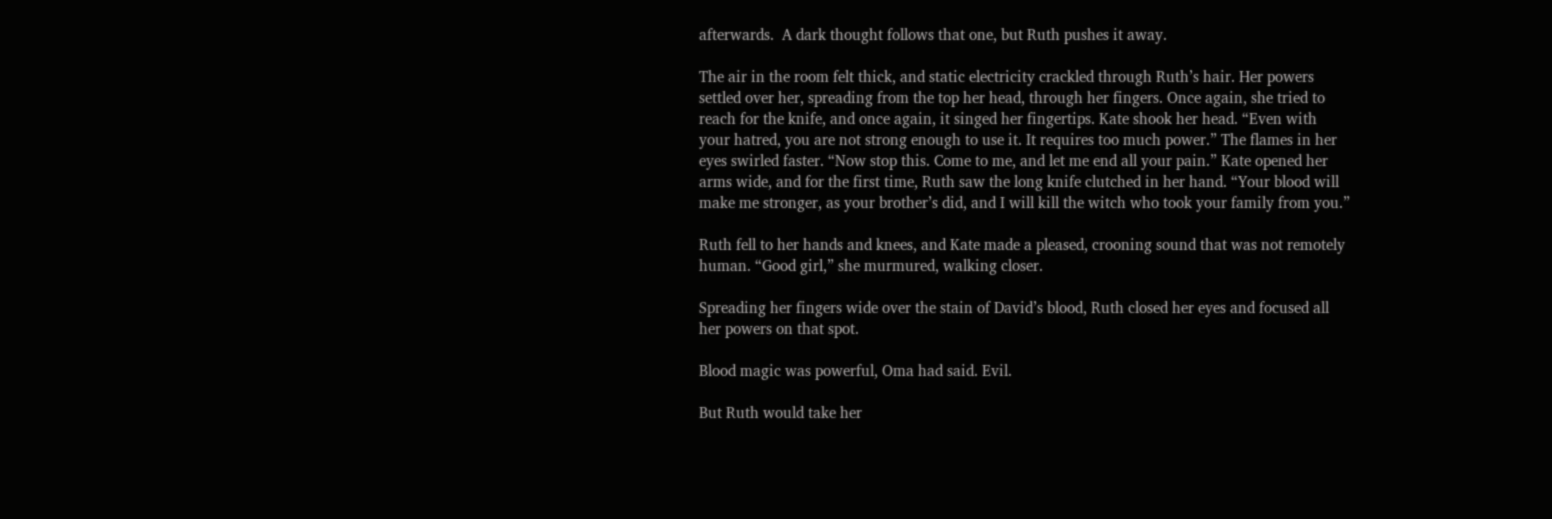afterwards.  A dark thought follows that one, but Ruth pushes it away.

The air in the room felt thick, and static electricity crackled through Ruth’s hair. Her powers settled over her, spreading from the top her head, through her fingers. Once again, she tried to reach for the knife, and once again, it singed her fingertips. Kate shook her head. “Even with your hatred, you are not strong enough to use it. It requires too much power.” The flames in her eyes swirled faster. “Now stop this. Come to me, and let me end all your pain.” Kate opened her arms wide, and for the first time, Ruth saw the long knife clutched in her hand. “Your blood will make me stronger, as your brother’s did, and I will kill the witch who took your family from you.”

Ruth fell to her hands and knees, and Kate made a pleased, crooning sound that was not remotely human. “Good girl,” she murmured, walking closer.

Spreading her fingers wide over the stain of David’s blood, Ruth closed her eyes and focused all her powers on that spot.

Blood magic was powerful, Oma had said. Evil.

But Ruth would take her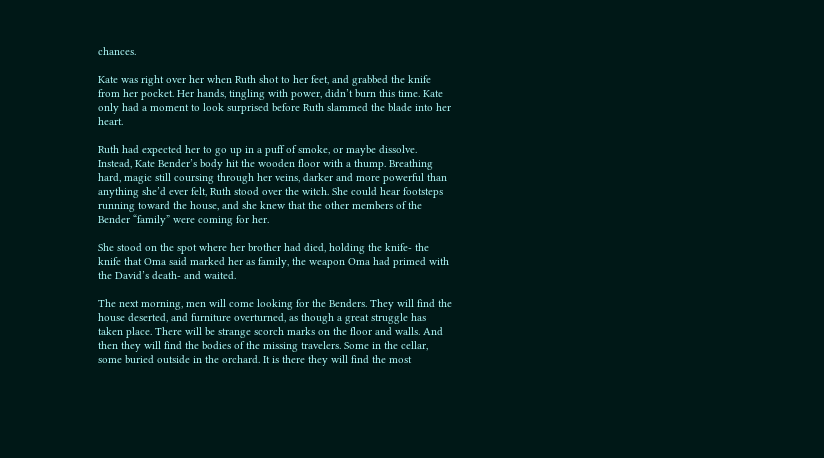chances.

Kate was right over her when Ruth shot to her feet, and grabbed the knife from her pocket. Her hands, tingling with power, didn’t burn this time. Kate only had a moment to look surprised before Ruth slammed the blade into her heart.

Ruth had expected her to go up in a puff of smoke, or maybe dissolve. Instead, Kate Bender’s body hit the wooden floor with a thump. Breathing hard, magic still coursing through her veins, darker and more powerful than anything she’d ever felt, Ruth stood over the witch. She could hear footsteps running toward the house, and she knew that the other members of the Bender “family” were coming for her.

She stood on the spot where her brother had died, holding the knife- the knife that Oma said marked her as family, the weapon Oma had primed with the David’s death- and waited.

The next morning, men will come looking for the Benders. They will find the house deserted, and furniture overturned, as though a great struggle has taken place. There will be strange scorch marks on the floor and walls. And then they will find the bodies of the missing travelers. Some in the cellar, some buried outside in the orchard. It is there they will find the most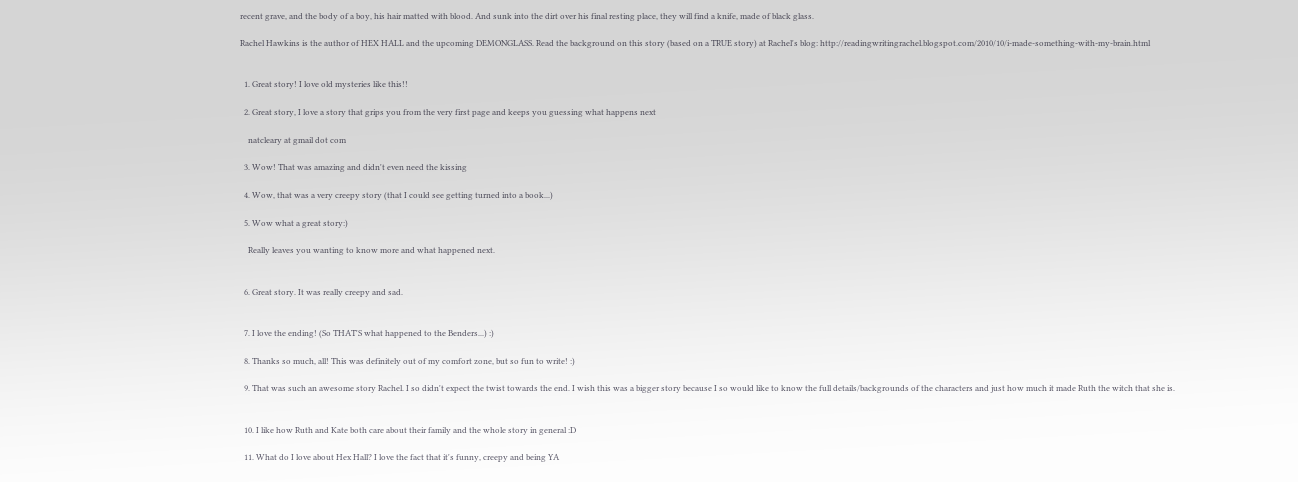recent grave, and the body of a boy, his hair matted with blood. And sunk into the dirt over his final resting place, they will find a knife, made of black glass.

Rachel Hawkins is the author of HEX HALL and the upcoming DEMONGLASS. Read the background on this story (based on a TRUE story) at Rachel's blog: http://readingwritingrachel.blogspot.com/2010/10/i-made-something-with-my-brain.html


  1. Great story! I love old mysteries like this!!

  2. Great story, I love a story that grips you from the very first page and keeps you guessing what happens next

    natcleary at gmail dot com

  3. Wow! That was amazing and didn't even need the kissing

  4. Wow, that was a very creepy story (that I could see getting turned into a book...)

  5. Wow what a great story:)

    Really leaves you wanting to know more and what happened next.


  6. Great story. It was really creepy and sad.


  7. I love the ending! (So THAT'S what happened to the Benders...) :)

  8. Thanks so much, all! This was definitely out of my comfort zone, but so fun to write! :)

  9. That was such an awesome story Rachel. I so didn't expect the twist towards the end. I wish this was a bigger story because I so would like to know the full details/backgrounds of the characters and just how much it made Ruth the witch that she is.


  10. I like how Ruth and Kate both care about their family and the whole story in general :D

  11. What do I love about Hex Hall? I love the fact that it's funny, creepy and being YA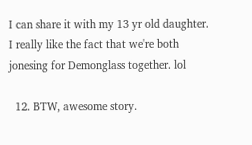I can share it with my 13 yr old daughter. I really like the fact that we're both jonesing for Demonglass together. lol

  12. BTW, awesome story.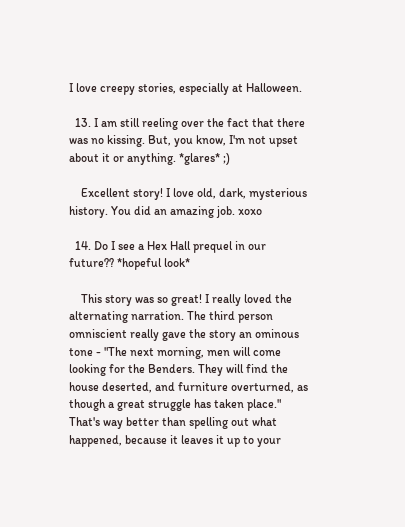I love creepy stories, especially at Halloween.

  13. I am still reeling over the fact that there was no kissing. But, you know, I'm not upset about it or anything. *glares* ;)

    Excellent story! I love old, dark, mysterious history. You did an amazing job. xoxo

  14. Do I see a Hex Hall prequel in our future?? *hopeful look*

    This story was so great! I really loved the alternating narration. The third person omniscient really gave the story an ominous tone - "The next morning, men will come looking for the Benders. They will find the house deserted, and furniture overturned, as though a great struggle has taken place." That's way better than spelling out what happened, because it leaves it up to your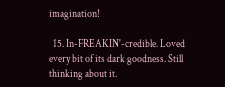imagination!

  15. In-FREAKIN'-credible. Loved every bit of its dark goodness. Still thinking about it.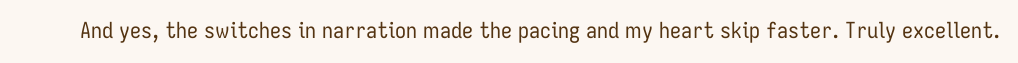And yes, the switches in narration made the pacing and my heart skip faster. Truly excellent.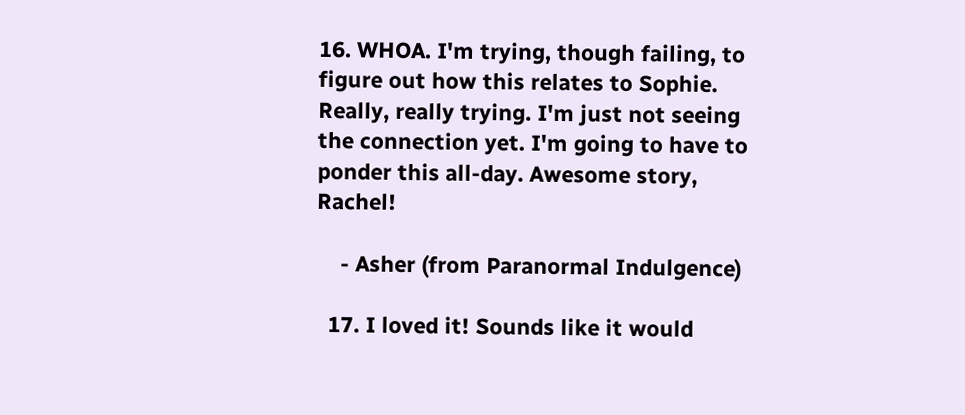16. WHOA. I'm trying, though failing, to figure out how this relates to Sophie. Really, really trying. I'm just not seeing the connection yet. I'm going to have to ponder this all-day. Awesome story, Rachel!

    - Asher (from Paranormal Indulgence)

  17. I loved it! Sounds like it would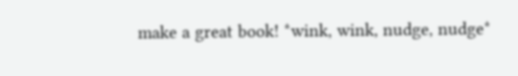make a great book! *wink, wink, nudge, nudge*